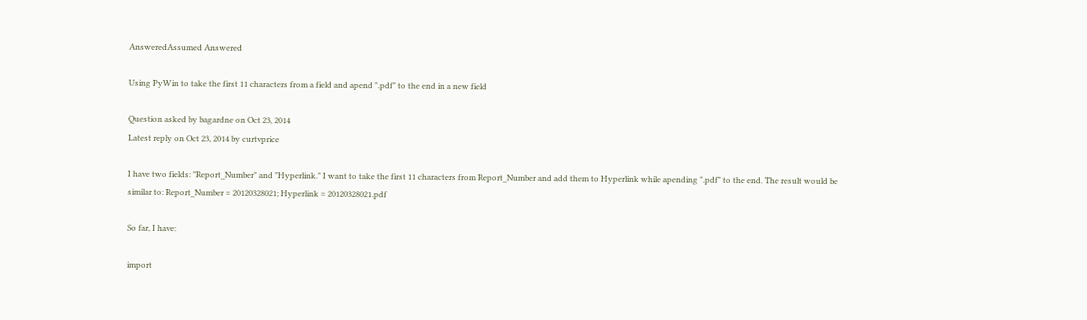AnsweredAssumed Answered

Using PyWin to take the first 11 characters from a field and apend ".pdf" to the end in a new field

Question asked by bagardne on Oct 23, 2014
Latest reply on Oct 23, 2014 by curtvprice

I have two fields: "Report_Number" and "Hyperlink." I want to take the first 11 characters from Report_Number and add them to Hyperlink while apending ".pdf" to the end. The result would be similar to: Report_Number = 20120328021; Hyperlink = 20120328021.pdf

So far, I have:

import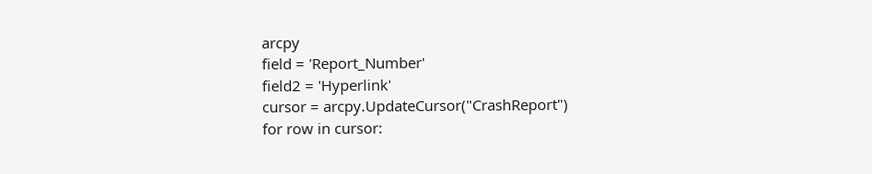arcpy
field = 'Report_Number'
field2 = 'Hyperlink'
cursor = arcpy.UpdateCursor("CrashReport")
for row in cursor: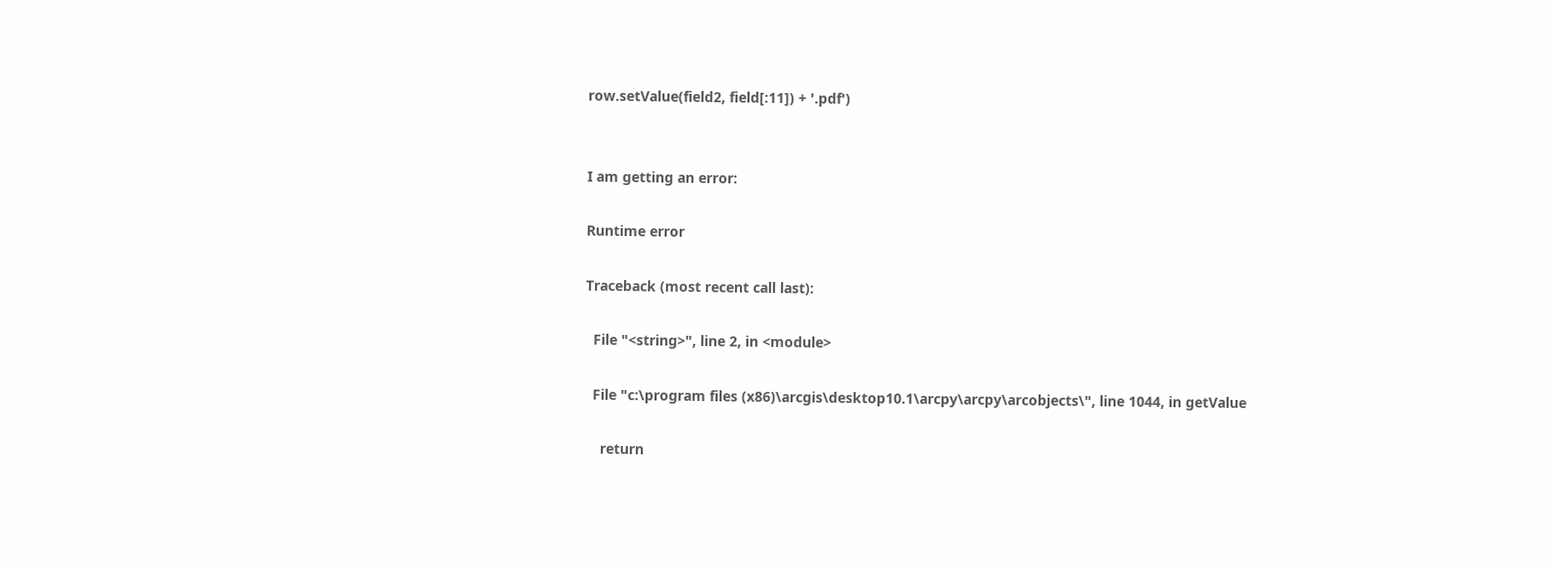row.setValue(field2, field[:11]) + '.pdf')


I am getting an error:

Runtime error

Traceback (most recent call last):

  File "<string>", line 2, in <module>

  File "c:\program files (x86)\arcgis\desktop10.1\arcpy\arcpy\arcobjects\", line 1044, in getValue

    return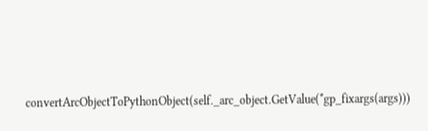convertArcObjectToPythonObject(self._arc_object.GetValue(*gp_fixargs(args)))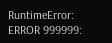RuntimeError: ERROR 999999: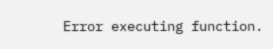Error executing function.